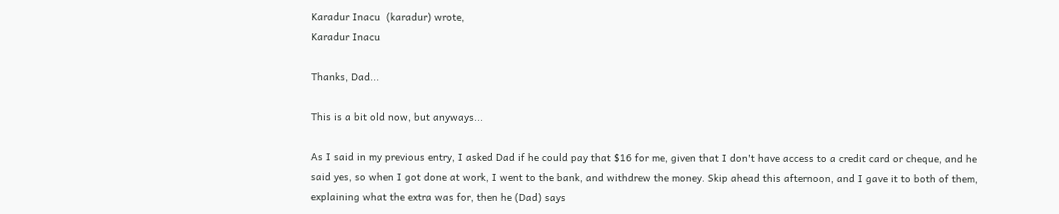Karadur Inacu  (karadur) wrote,
Karadur Inacu

Thanks, Dad...

This is a bit old now, but anyways...

As I said in my previous entry, I asked Dad if he could pay that $16 for me, given that I don't have access to a credit card or cheque, and he said yes, so when I got done at work, I went to the bank, and withdrew the money. Skip ahead this afternoon, and I gave it to both of them, explaining what the extra was for, then he (Dad) says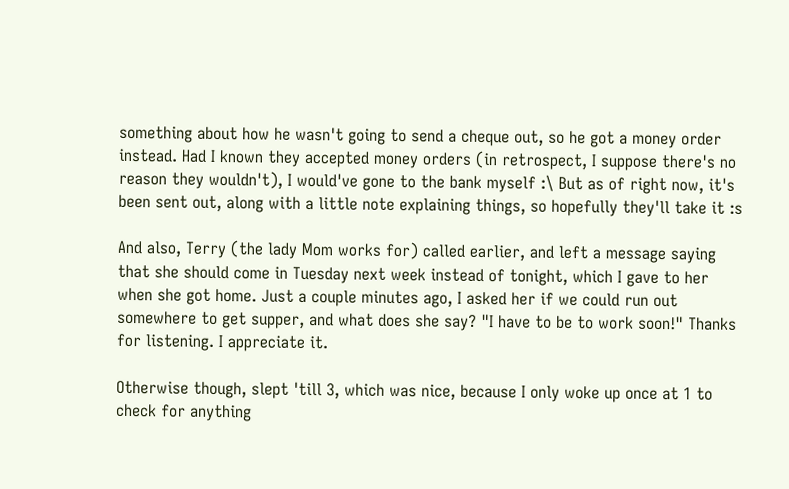something about how he wasn't going to send a cheque out, so he got a money order instead. Had I known they accepted money orders (in retrospect, I suppose there's no reason they wouldn't), I would've gone to the bank myself :\ But as of right now, it's been sent out, along with a little note explaining things, so hopefully they'll take it :s

And also, Terry (the lady Mom works for) called earlier, and left a message saying that she should come in Tuesday next week instead of tonight, which I gave to her when she got home. Just a couple minutes ago, I asked her if we could run out somewhere to get supper, and what does she say? "I have to be to work soon!" Thanks for listening. I appreciate it.

Otherwise though, slept 'till 3, which was nice, because I only woke up once at 1 to check for anything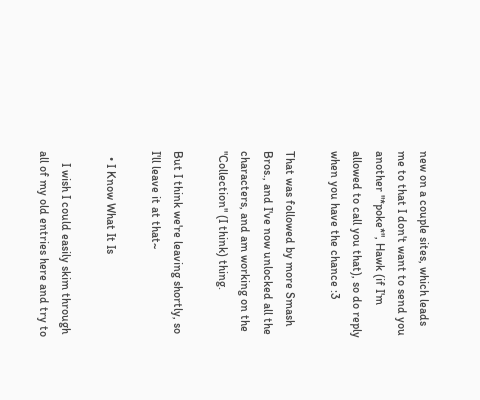new on a couple sites, which leads me to that I don't want to send you another "*poke*", Hawk (if I'm allowed to call you that), so do reply when you have the chance :3

That was followed by more Smash Bros., and I've now unlocked all the characters, and am working on the "Collection" (I think) thing.

But I think we're leaving shortly, so I'll leave it at that~

  • I Know What It Is

    I wish I could easily skim through all of my old entries here and try to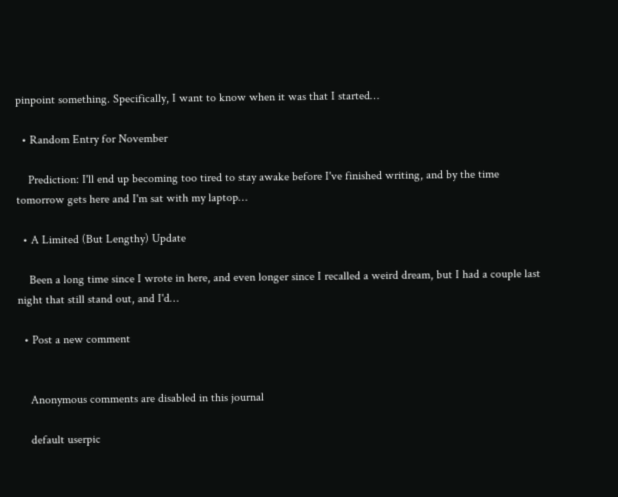pinpoint something. Specifically, I want to know when it was that I started…

  • Random Entry for November

    Prediction: I'll end up becoming too tired to stay awake before I've finished writing, and by the time tomorrow gets here and I'm sat with my laptop…

  • A Limited (But Lengthy) Update

    Been a long time since I wrote in here, and even longer since I recalled a weird dream, but I had a couple last night that still stand out, and I'd…

  • Post a new comment


    Anonymous comments are disabled in this journal

    default userpic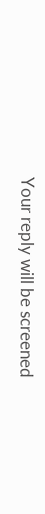Your reply will be screened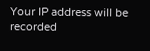Your IP address will be recorded